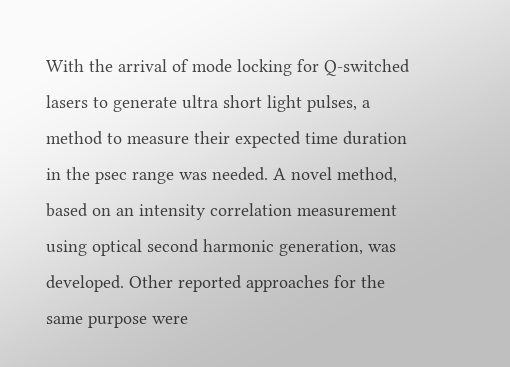With the arrival of mode locking for Q-switched lasers to generate ultra short light pulses, a method to measure their expected time duration in the psec range was needed. A novel method, based on an intensity correlation measurement using optical second harmonic generation, was developed. Other reported approaches for the same purpose were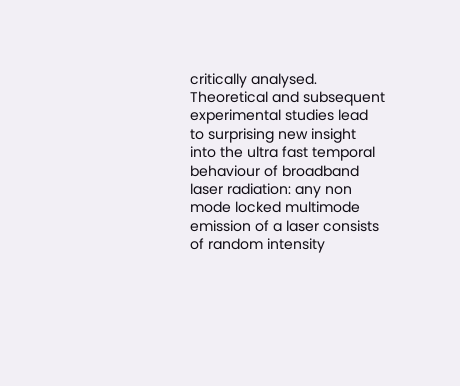critically analysed. Theoretical and subsequent experimental studies lead to surprising new insight into the ultra fast temporal behaviour of broadband laser radiation: any non mode locked multimode emission of a laser consists of random intensity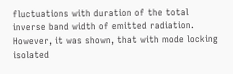fluctuations with duration of the total inverse band width of emitted radiation. However, it was shown, that with mode locking isolated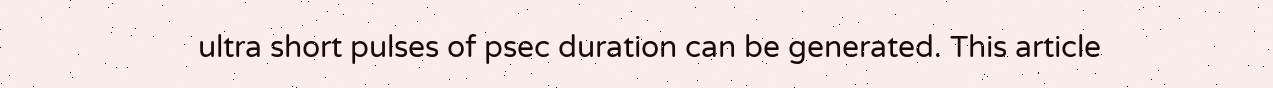ultra short pulses of psec duration can be generated. This article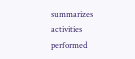summarizes activities performed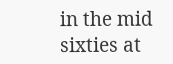in the mid sixties at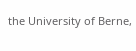the University of Berne,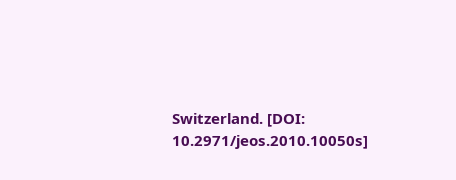Switzerland. [DOI: 10.2971/jeos.2010.10050s]